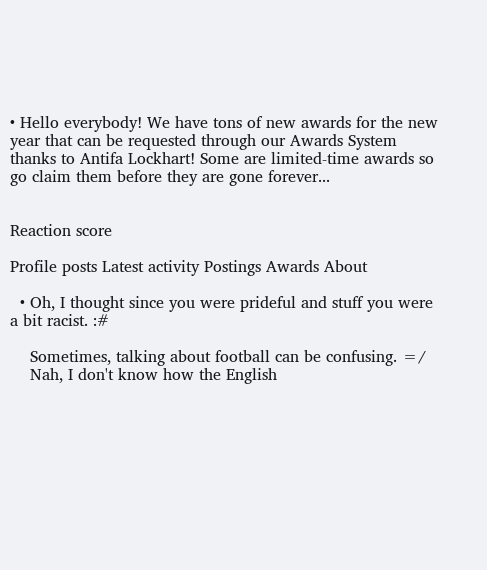• Hello everybody! We have tons of new awards for the new year that can be requested through our Awards System thanks to Antifa Lockhart! Some are limited-time awards so go claim them before they are gone forever...


Reaction score

Profile posts Latest activity Postings Awards About

  • Oh, I thought since you were prideful and stuff you were a bit racist. :#

    Sometimes, talking about football can be confusing. =/
    Nah, I don't know how the English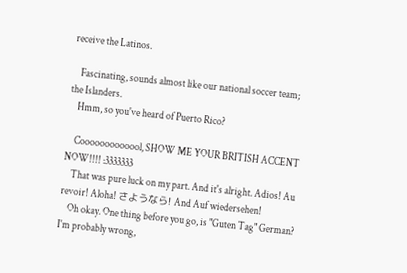receive the Latinos.

    Fascinating, sounds almost like our national soccer team; the Islanders.
    Hmm, so you've heard of Puerto Rico?

    Cooooooooooool, SHOW ME YOUR BRITISH ACCENT NOW!!!! :3333333
    That was pure luck on my part. And it's alright. Adios! Au revoir! Aloha! さようなら! And Auf wiedersehen!
    Oh okay. One thing before you go, is "Guten Tag" German? I'm probably wrong,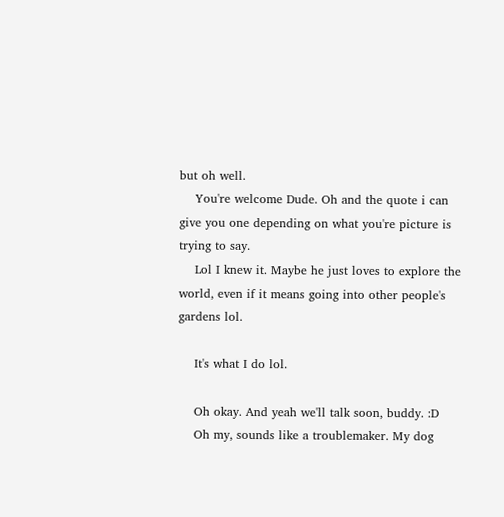but oh well.
    You're welcome Dude. Oh and the quote i can give you one depending on what you're picture is trying to say.
    Lol I knew it. Maybe he just loves to explore the world, even if it means going into other people's gardens lol.

    It's what I do lol.

    Oh okay. And yeah we'll talk soon, buddy. :D
    Oh my, sounds like a troublemaker. My dog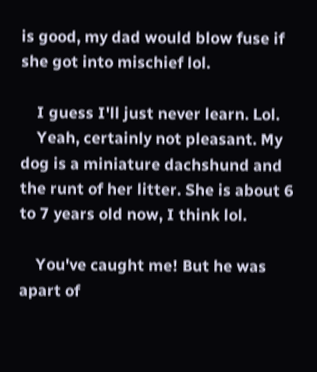is good, my dad would blow fuse if she got into mischief lol.

    I guess I'll just never learn. Lol.
    Yeah, certainly not pleasant. My dog is a miniature dachshund and the runt of her litter. She is about 6 to 7 years old now, I think lol.

    You've caught me! But he was apart of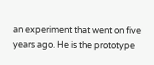an experiment that went on five years ago. He is the prototype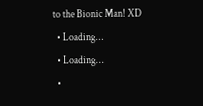to the Bionic Man! XD
  • Loading…
  • Loading…
  •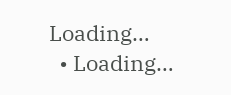Loading…
  • Loading…